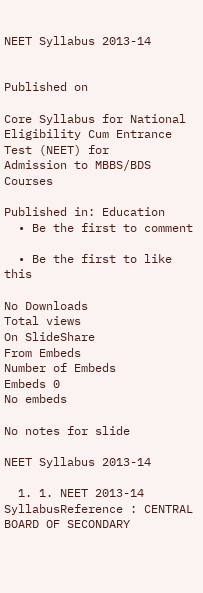NEET Syllabus 2013-14


Published on

Core Syllabus for National Eligibility Cum Entrance Test (NEET) for
Admission to MBBS/BDS Courses

Published in: Education
  • Be the first to comment

  • Be the first to like this

No Downloads
Total views
On SlideShare
From Embeds
Number of Embeds
Embeds 0
No embeds

No notes for slide

NEET Syllabus 2013-14

  1. 1. NEET 2013-14 SyllabusReference : CENTRAL BOARD OF SECONDARY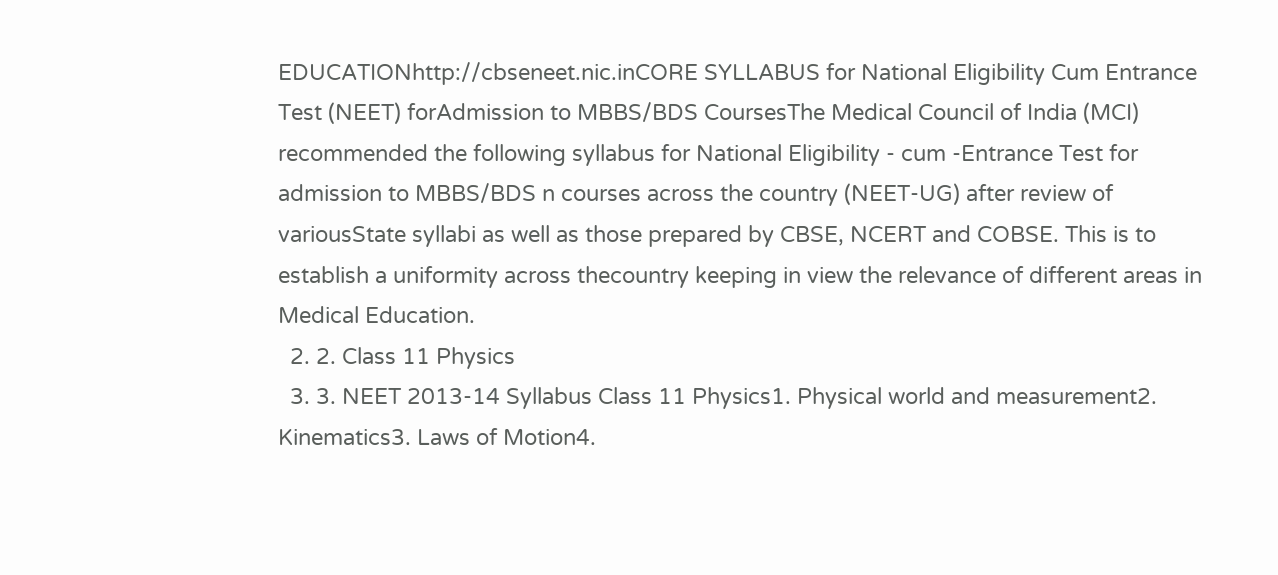EDUCATIONhttp://cbseneet.nic.inCORE SYLLABUS for National Eligibility Cum Entrance Test (NEET) forAdmission to MBBS/BDS CoursesThe Medical Council of India (MCI) recommended the following syllabus for National Eligibility - cum -Entrance Test for admission to MBBS/BDS n courses across the country (NEET-UG) after review of variousState syllabi as well as those prepared by CBSE, NCERT and COBSE. This is to establish a uniformity across thecountry keeping in view the relevance of different areas in Medical Education.
  2. 2. Class 11 Physics
  3. 3. NEET 2013-14 Syllabus Class 11 Physics1. Physical world and measurement2. Kinematics3. Laws of Motion4.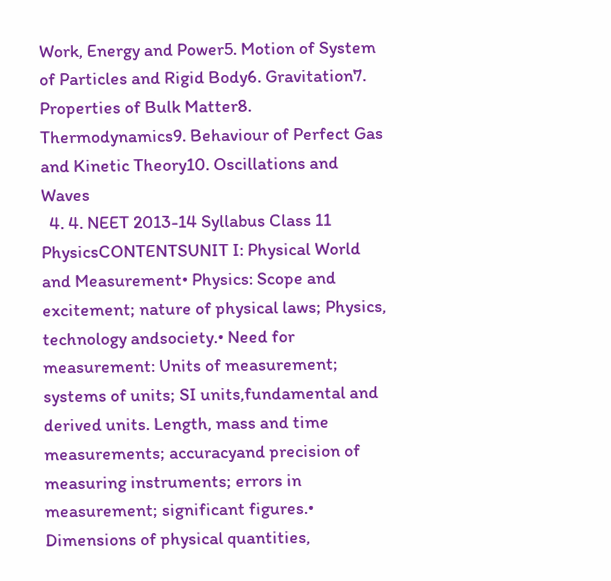Work, Energy and Power5. Motion of System of Particles and Rigid Body6. Gravitation7. Properties of Bulk Matter8. Thermodynamics9. Behaviour of Perfect Gas and Kinetic Theory10. Oscillations and Waves
  4. 4. NEET 2013-14 Syllabus Class 11 PhysicsCONTENTSUNIT I: Physical World and Measurement• Physics: Scope and excitement; nature of physical laws; Physics, technology andsociety.• Need for measurement: Units of measurement; systems of units; SI units,fundamental and derived units. Length, mass and time measurements; accuracyand precision of measuring instruments; errors in measurement; significant figures.• Dimensions of physical quantities,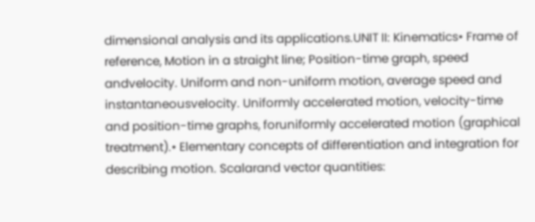dimensional analysis and its applications.UNIT II: Kinematics• Frame of reference, Motion in a straight line; Position-time graph, speed andvelocity. Uniform and non-uniform motion, average speed and instantaneousvelocity. Uniformly accelerated motion, velocity-time and position-time graphs, foruniformly accelerated motion (graphical treatment).• Elementary concepts of differentiation and integration for describing motion. Scalarand vector quantities: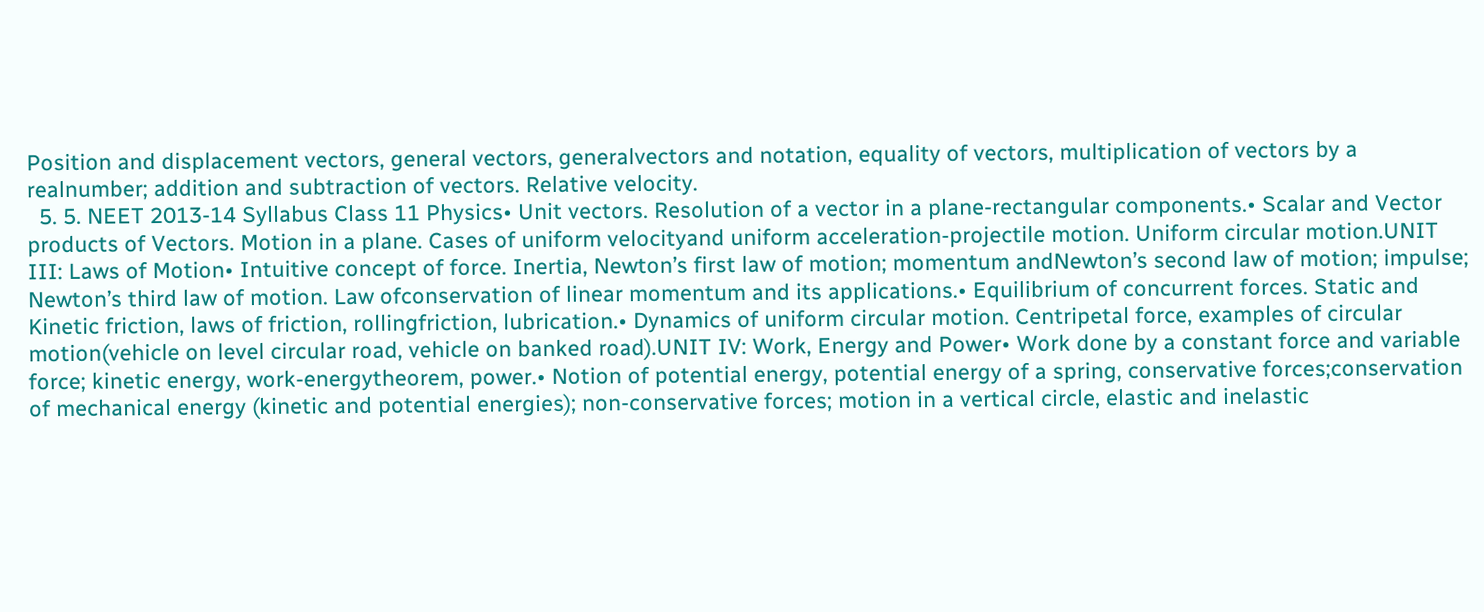Position and displacement vectors, general vectors, generalvectors and notation, equality of vectors, multiplication of vectors by a realnumber; addition and subtraction of vectors. Relative velocity.
  5. 5. NEET 2013-14 Syllabus Class 11 Physics• Unit vectors. Resolution of a vector in a plane-rectangular components.• Scalar and Vector products of Vectors. Motion in a plane. Cases of uniform velocityand uniform acceleration-projectile motion. Uniform circular motion.UNIT III: Laws of Motion• Intuitive concept of force. Inertia, Newton’s first law of motion; momentum andNewton’s second law of motion; impulse; Newton’s third law of motion. Law ofconservation of linear momentum and its applications.• Equilibrium of concurrent forces. Static and Kinetic friction, laws of friction, rollingfriction, lubrication.• Dynamics of uniform circular motion. Centripetal force, examples of circular motion(vehicle on level circular road, vehicle on banked road).UNIT IV: Work, Energy and Power• Work done by a constant force and variable force; kinetic energy, work-energytheorem, power.• Notion of potential energy, potential energy of a spring, conservative forces;conservation of mechanical energy (kinetic and potential energies); non-conservative forces; motion in a vertical circle, elastic and inelastic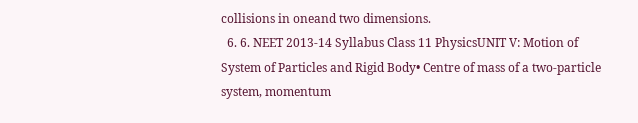collisions in oneand two dimensions.
  6. 6. NEET 2013-14 Syllabus Class 11 PhysicsUNIT V: Motion of System of Particles and Rigid Body• Centre of mass of a two-particle system, momentum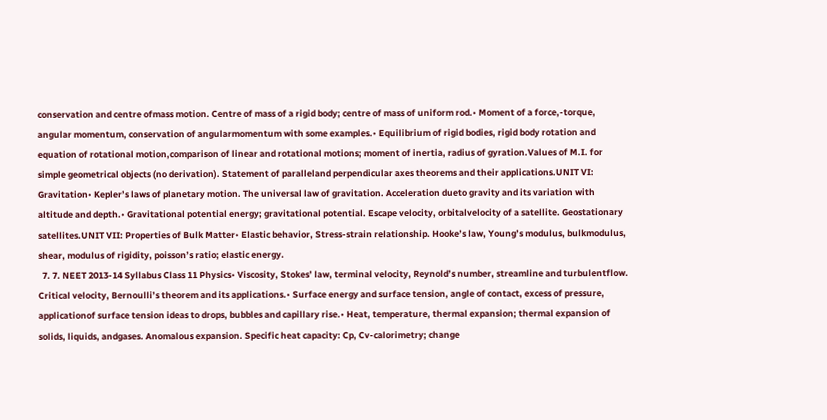conservation and centre ofmass motion. Centre of mass of a rigid body; centre of mass of uniform rod.• Moment of a force,-torque, angular momentum, conservation of angularmomentum with some examples.• Equilibrium of rigid bodies, rigid body rotation and equation of rotational motion,comparison of linear and rotational motions; moment of inertia, radius of gyration.Values of M.I. for simple geometrical objects (no derivation). Statement of paralleland perpendicular axes theorems and their applications.UNIT VI: Gravitation• Kepler’s laws of planetary motion. The universal law of gravitation. Acceleration dueto gravity and its variation with altitude and depth.• Gravitational potential energy; gravitational potential. Escape velocity, orbitalvelocity of a satellite. Geostationary satellites.UNIT VII: Properties of Bulk Matter• Elastic behavior, Stress-strain relationship. Hooke’s law, Young’s modulus, bulkmodulus, shear, modulus of rigidity, poisson’s ratio; elastic energy.
  7. 7. NEET 2013-14 Syllabus Class 11 Physics• Viscosity, Stokes’ law, terminal velocity, Reynold’s number, streamline and turbulentflow. Critical velocity, Bernoulli’s theorem and its applications.• Surface energy and surface tension, angle of contact, excess of pressure, applicationof surface tension ideas to drops, bubbles and capillary rise.• Heat, temperature, thermal expansion; thermal expansion of solids, liquids, andgases. Anomalous expansion. Specific heat capacity: Cp, Cv-calorimetry; change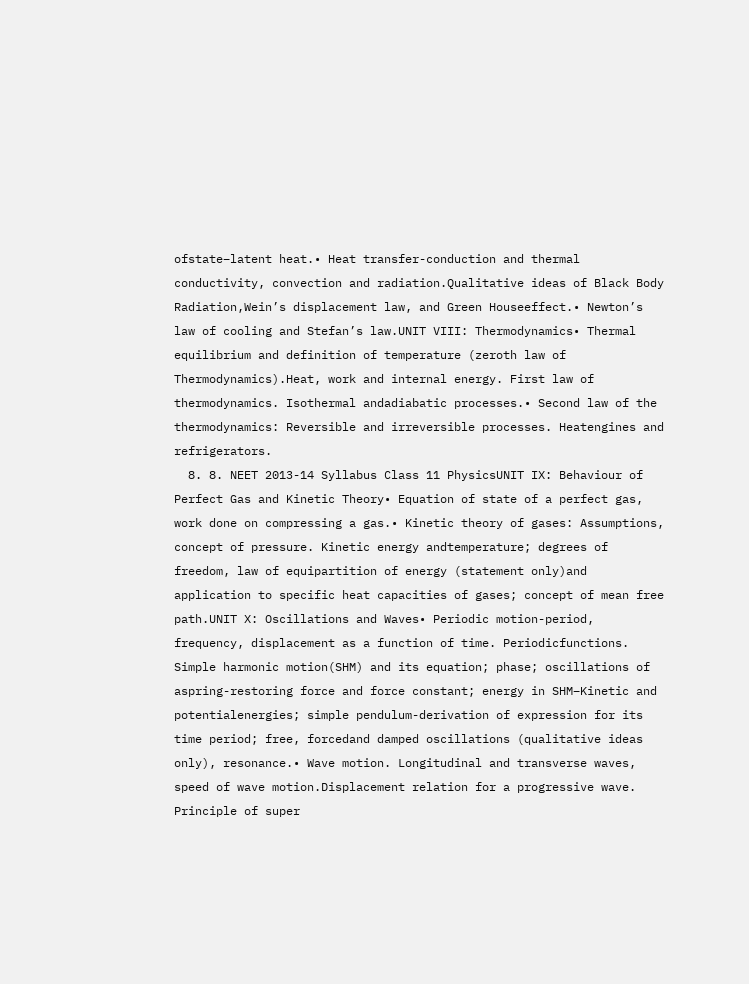ofstate–latent heat.• Heat transfer-conduction and thermal conductivity, convection and radiation.Qualitative ideas of Black Body Radiation,Wein’s displacement law, and Green Houseeffect.• Newton’s law of cooling and Stefan’s law.UNIT VIII: Thermodynamics• Thermal equilibrium and definition of temperature (zeroth law of Thermodynamics).Heat, work and internal energy. First law of thermodynamics. Isothermal andadiabatic processes.• Second law of the thermodynamics: Reversible and irreversible processes. Heatengines and refrigerators.
  8. 8. NEET 2013-14 Syllabus Class 11 PhysicsUNIT IX: Behaviour of Perfect Gas and Kinetic Theory• Equation of state of a perfect gas, work done on compressing a gas.• Kinetic theory of gases: Assumptions, concept of pressure. Kinetic energy andtemperature; degrees of freedom, law of equipartition of energy (statement only)and application to specific heat capacities of gases; concept of mean free path.UNIT X: Oscillations and Waves• Periodic motion-period, frequency, displacement as a function of time. Periodicfunctions. Simple harmonic motion(SHM) and its equation; phase; oscillations of aspring-restoring force and force constant; energy in SHM–Kinetic and potentialenergies; simple pendulum-derivation of expression for its time period; free, forcedand damped oscillations (qualitative ideas only), resonance.• Wave motion. Longitudinal and transverse waves, speed of wave motion.Displacement relation for a progressive wave. Principle of super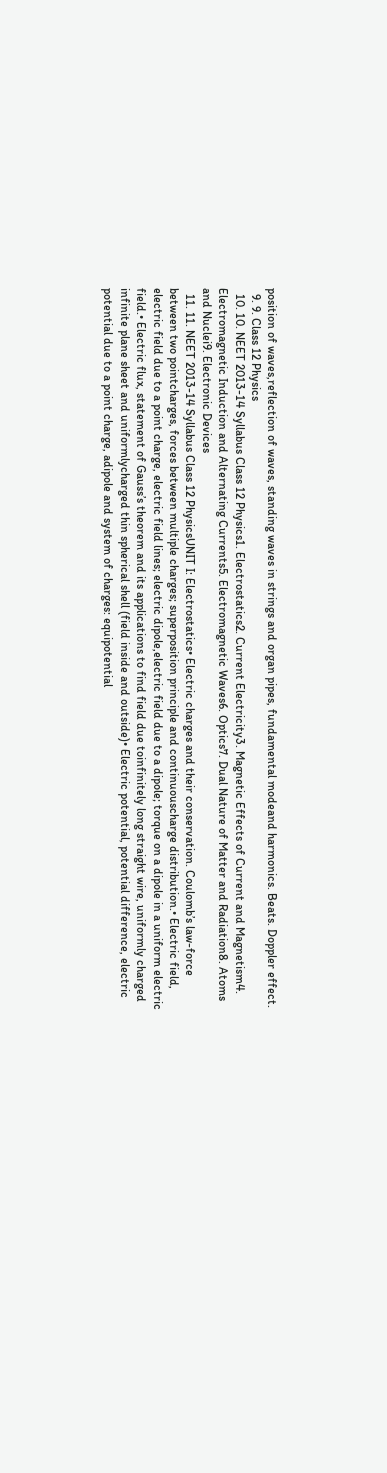position of waves,reflection of waves, standing waves in strings and organ pipes, fundamental modeand harmonics. Beats. Doppler effect.
  9. 9. Class 12 Physics
  10. 10. NEET 2013-14 Syllabus Class 12 Physics1. Electrostatics2. Current Electricity3. Magnetic Effects of Current and Magnetism4. Electromagnetic Induction and Alternating Currents5. Electromagnetic Waves6. Optics7. Dual Nature of Matter and Radiation8. Atoms and Nuclei9. Electronic Devices
  11. 11. NEET 2013-14 Syllabus Class 12 PhysicsUNIT I: Electrostatics• Electric charges and their conservation. Coulomb’s law-force between two pointcharges, forces between multiple charges; superposition principle and continuouscharge distribution.• Electric field, electric field due to a point charge, electric field lines; electric dipole,electric field due to a dipole; torque on a dipole in a uniform electric field.• Electric flux, statement of Gauss’s theorem and its applications to find field due toinfinitely long straight wire, uniformly charged infinite plane sheet and uniformlycharged thin spherical shell (field inside and outside)• Electric potential, potential difference, electric potential due to a point charge, adipole and system of charges: equipotential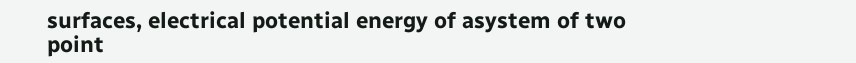surfaces, electrical potential energy of asystem of two point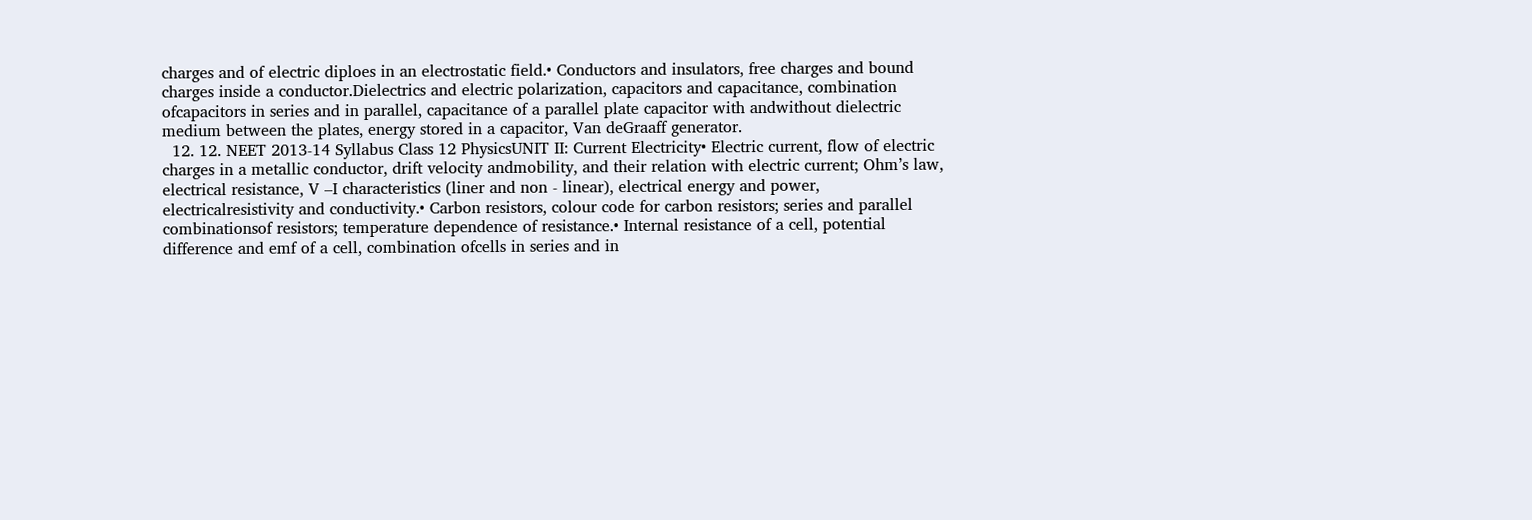charges and of electric diploes in an electrostatic field.• Conductors and insulators, free charges and bound charges inside a conductor.Dielectrics and electric polarization, capacitors and capacitance, combination ofcapacitors in series and in parallel, capacitance of a parallel plate capacitor with andwithout dielectric medium between the plates, energy stored in a capacitor, Van deGraaff generator.
  12. 12. NEET 2013-14 Syllabus Class 12 PhysicsUNIT II: Current Electricity• Electric current, flow of electric charges in a metallic conductor, drift velocity andmobility, and their relation with electric current; Ohm’s law, electrical resistance, V –I characteristics (liner and non - linear), electrical energy and power, electricalresistivity and conductivity.• Carbon resistors, colour code for carbon resistors; series and parallel combinationsof resistors; temperature dependence of resistance.• Internal resistance of a cell, potential difference and emf of a cell, combination ofcells in series and in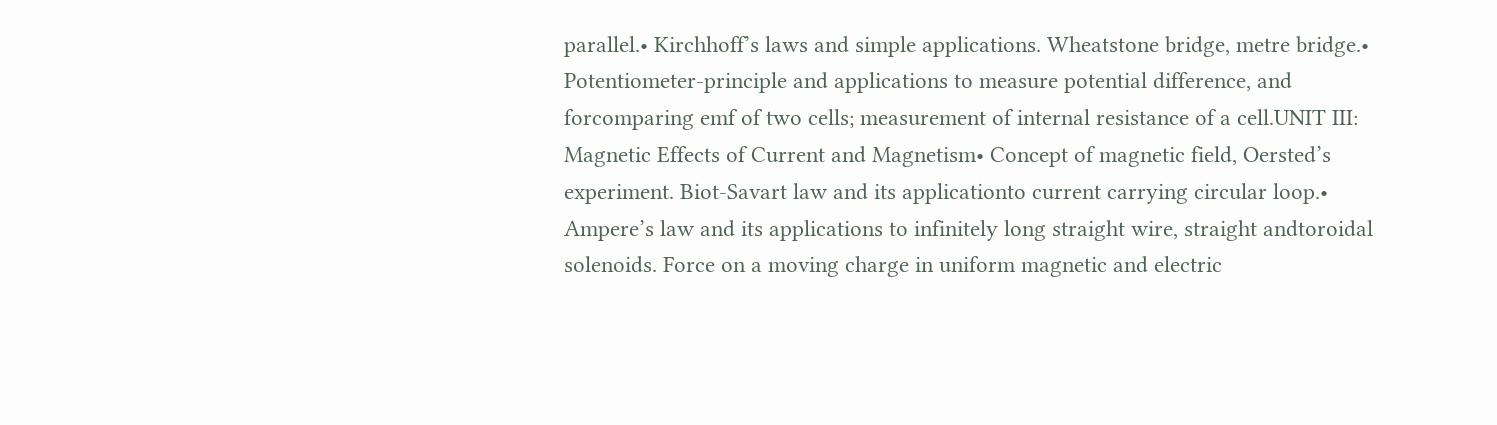parallel.• Kirchhoff’s laws and simple applications. Wheatstone bridge, metre bridge.• Potentiometer-principle and applications to measure potential difference, and forcomparing emf of two cells; measurement of internal resistance of a cell.UNIT III: Magnetic Effects of Current and Magnetism• Concept of magnetic field, Oersted’s experiment. Biot-Savart law and its applicationto current carrying circular loop.• Ampere’s law and its applications to infinitely long straight wire, straight andtoroidal solenoids. Force on a moving charge in uniform magnetic and electric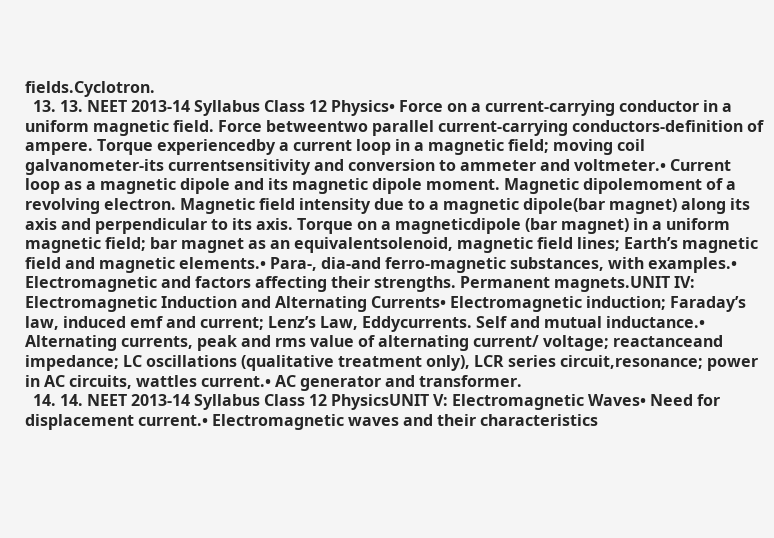fields.Cyclotron.
  13. 13. NEET 2013-14 Syllabus Class 12 Physics• Force on a current-carrying conductor in a uniform magnetic field. Force betweentwo parallel current-carrying conductors-definition of ampere. Torque experiencedby a current loop in a magnetic field; moving coil galvanometer-its currentsensitivity and conversion to ammeter and voltmeter.• Current loop as a magnetic dipole and its magnetic dipole moment. Magnetic dipolemoment of a revolving electron. Magnetic field intensity due to a magnetic dipole(bar magnet) along its axis and perpendicular to its axis. Torque on a magneticdipole (bar magnet) in a uniform magnetic field; bar magnet as an equivalentsolenoid, magnetic field lines; Earth’s magnetic field and magnetic elements.• Para-, dia-and ferro-magnetic substances, with examples.• Electromagnetic and factors affecting their strengths. Permanent magnets.UNIT IV: Electromagnetic Induction and Alternating Currents• Electromagnetic induction; Faraday’s law, induced emf and current; Lenz’s Law, Eddycurrents. Self and mutual inductance.• Alternating currents, peak and rms value of alternating current/ voltage; reactanceand impedance; LC oscillations (qualitative treatment only), LCR series circuit,resonance; power in AC circuits, wattles current.• AC generator and transformer.
  14. 14. NEET 2013-14 Syllabus Class 12 PhysicsUNIT V: Electromagnetic Waves• Need for displacement current.• Electromagnetic waves and their characteristics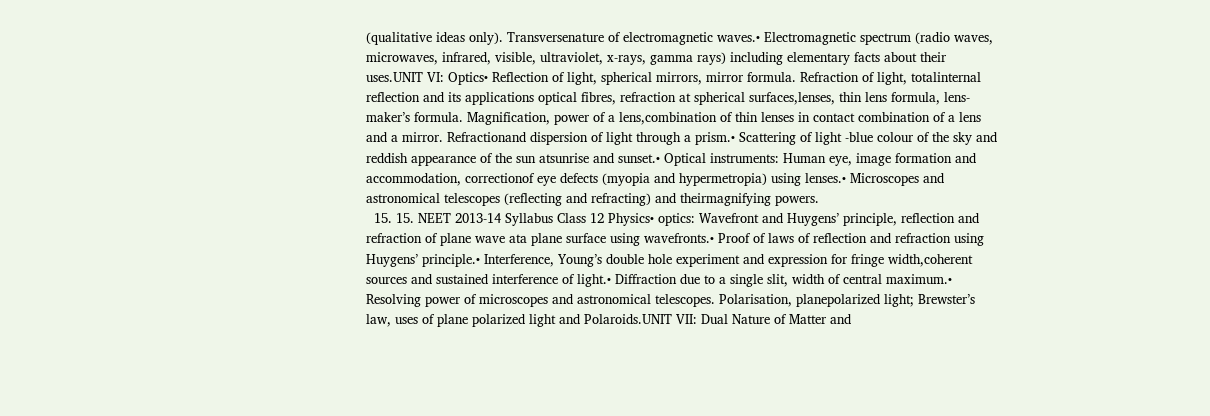(qualitative ideas only). Transversenature of electromagnetic waves.• Electromagnetic spectrum (radio waves, microwaves, infrared, visible, ultraviolet, x-rays, gamma rays) including elementary facts about their uses.UNIT VI: Optics• Reflection of light, spherical mirrors, mirror formula. Refraction of light, totalinternal reflection and its applications optical fibres, refraction at spherical surfaces,lenses, thin lens formula, lens-maker’s formula. Magnification, power of a lens,combination of thin lenses in contact combination of a lens and a mirror. Refractionand dispersion of light through a prism.• Scattering of light -blue colour of the sky and reddish appearance of the sun atsunrise and sunset.• Optical instruments: Human eye, image formation and accommodation, correctionof eye defects (myopia and hypermetropia) using lenses.• Microscopes and astronomical telescopes (reflecting and refracting) and theirmagnifying powers.
  15. 15. NEET 2013-14 Syllabus Class 12 Physics• optics: Wavefront and Huygens’ principle, reflection and refraction of plane wave ata plane surface using wavefronts.• Proof of laws of reflection and refraction using Huygens’ principle.• Interference, Young’s double hole experiment and expression for fringe width,coherent sources and sustained interference of light.• Diffraction due to a single slit, width of central maximum.• Resolving power of microscopes and astronomical telescopes. Polarisation, planepolarized light; Brewster’s law, uses of plane polarized light and Polaroids.UNIT VII: Dual Nature of Matter and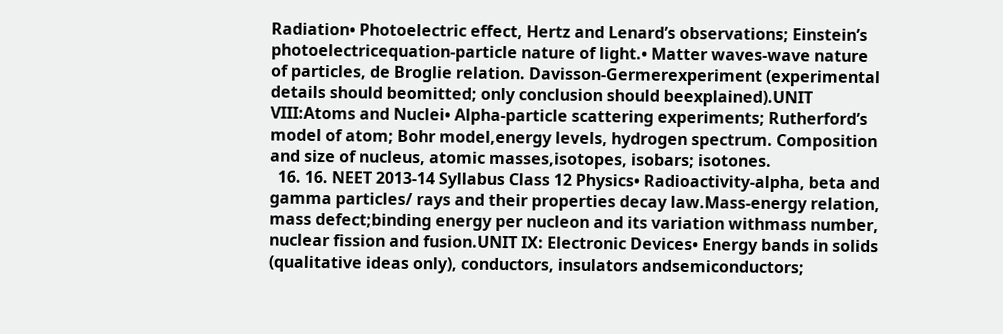Radiation• Photoelectric effect, Hertz and Lenard’s observations; Einstein’s photoelectricequation-particle nature of light.• Matter waves-wave nature of particles, de Broglie relation. Davisson-Germerexperiment (experimental details should beomitted; only conclusion should beexplained).UNIT VIII:Atoms and Nuclei• Alpha-particle scattering experiments; Rutherford’s model of atom; Bohr model,energy levels, hydrogen spectrum. Composition and size of nucleus, atomic masses,isotopes, isobars; isotones.
  16. 16. NEET 2013-14 Syllabus Class 12 Physics• Radioactivity-alpha, beta and gamma particles/ rays and their properties decay law.Mass-energy relation, mass defect;binding energy per nucleon and its variation withmass number, nuclear fission and fusion.UNIT IX: Electronic Devices• Energy bands in solids (qualitative ideas only), conductors, insulators andsemiconductors;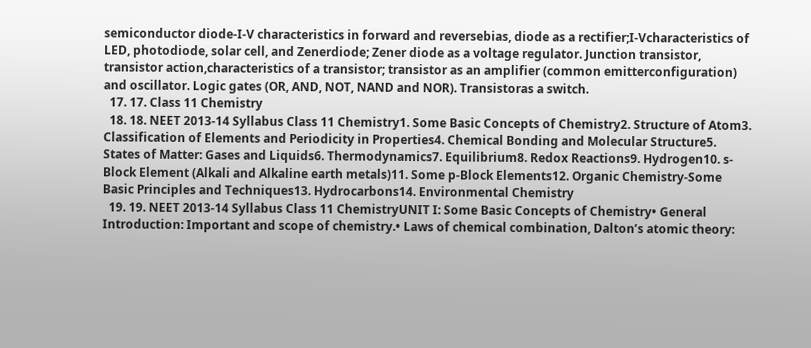semiconductor diode-I-V characteristics in forward and reversebias, diode as a rectifier;I-Vcharacteristics of LED, photodiode, solar cell, and Zenerdiode; Zener diode as a voltage regulator. Junction transistor, transistor action,characteristics of a transistor; transistor as an amplifier (common emitterconfiguration) and oscillator. Logic gates (OR, AND, NOT, NAND and NOR). Transistoras a switch.
  17. 17. Class 11 Chemistry
  18. 18. NEET 2013-14 Syllabus Class 11 Chemistry1. Some Basic Concepts of Chemistry2. Structure of Atom3. Classification of Elements and Periodicity in Properties4. Chemical Bonding and Molecular Structure5. States of Matter: Gases and Liquids6. Thermodynamics7. Equilibrium8. Redox Reactions9. Hydrogen10. s-Block Element (Alkali and Alkaline earth metals)11. Some p-Block Elements12. Organic Chemistry-Some Basic Principles and Techniques13. Hydrocarbons14. Environmental Chemistry
  19. 19. NEET 2013-14 Syllabus Class 11 ChemistryUNIT I: Some Basic Concepts of Chemistry• General Introduction: Important and scope of chemistry.• Laws of chemical combination, Dalton’s atomic theory: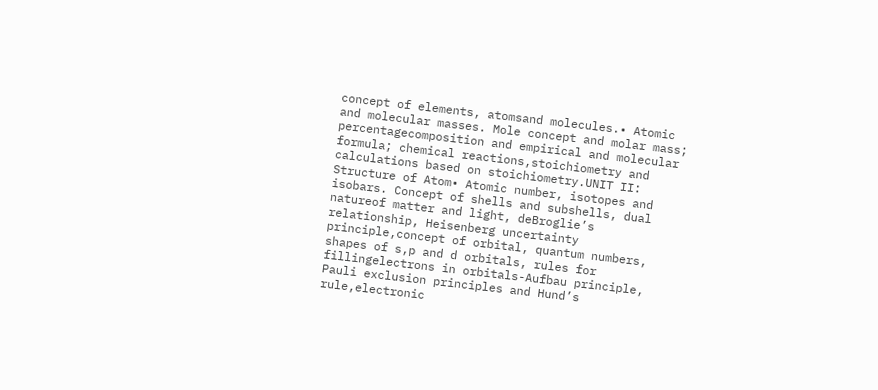concept of elements, atomsand molecules.• Atomic and molecular masses. Mole concept and molar mass; percentagecomposition and empirical and molecular formula; chemical reactions,stoichiometry and calculations based on stoichiometry.UNIT II: Structure of Atom• Atomic number, isotopes and isobars. Concept of shells and subshells, dual natureof matter and light, deBroglie’s relationship, Heisenberg uncertainty principle,concept of orbital, quantum numbers, shapes of s,p and d orbitals, rules for fillingelectrons in orbitals-Aufbau principle, Pauli exclusion principles and Hund’s rule,electronic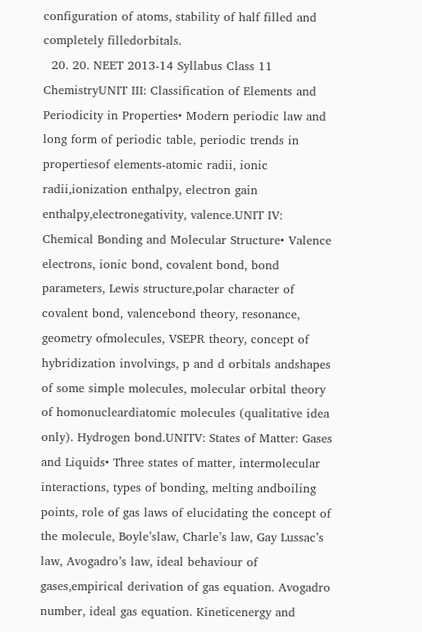configuration of atoms, stability of half filled and completely filledorbitals.
  20. 20. NEET 2013-14 Syllabus Class 11 ChemistryUNIT III: Classification of Elements and Periodicity in Properties• Modern periodic law and long form of periodic table, periodic trends in propertiesof elements-atomic radii, ionic radii,ionization enthalpy, electron gain enthalpy,electronegativity, valence.UNIT IV: Chemical Bonding and Molecular Structure• Valence electrons, ionic bond, covalent bond, bond parameters, Lewis structure,polar character of covalent bond, valencebond theory, resonance, geometry ofmolecules, VSEPR theory, concept of hybridization involvings, p and d orbitals andshapes of some simple molecules, molecular orbital theory of homonucleardiatomic molecules (qualitative idea only). Hydrogen bond.UNITV: States of Matter: Gases and Liquids• Three states of matter, intermolecular interactions, types of bonding, melting andboiling points, role of gas laws of elucidating the concept of the molecule, Boyle’slaw, Charle’s law, Gay Lussac’s law, Avogadro’s law, ideal behaviour of gases,empirical derivation of gas equation. Avogadro number, ideal gas equation. Kineticenergy and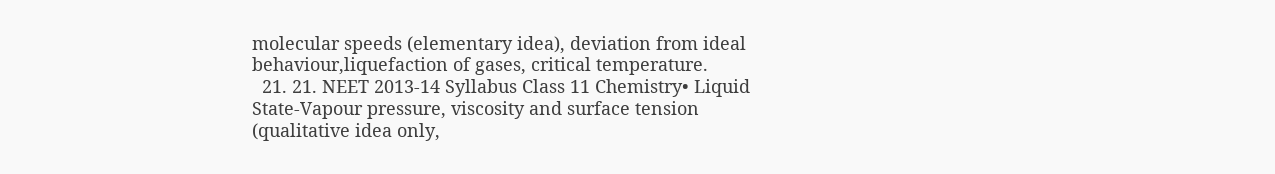molecular speeds (elementary idea), deviation from ideal behaviour,liquefaction of gases, critical temperature.
  21. 21. NEET 2013-14 Syllabus Class 11 Chemistry• Liquid State-Vapour pressure, viscosity and surface tension (qualitative idea only,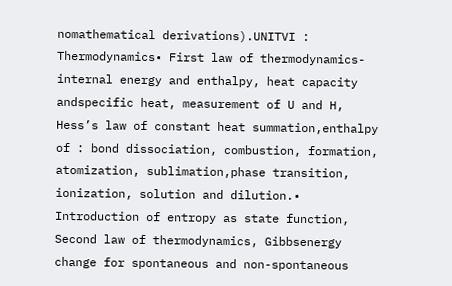nomathematical derivations).UNITVI : Thermodynamics• First law of thermodynamics-internal energy and enthalpy, heat capacity andspecific heat, measurement of U and H, Hess’s law of constant heat summation,enthalpy of : bond dissociation, combustion, formation, atomization, sublimation,phase transition, ionization, solution and dilution.• Introduction of entropy as state function, Second law of thermodynamics, Gibbsenergy change for spontaneous and non-spontaneous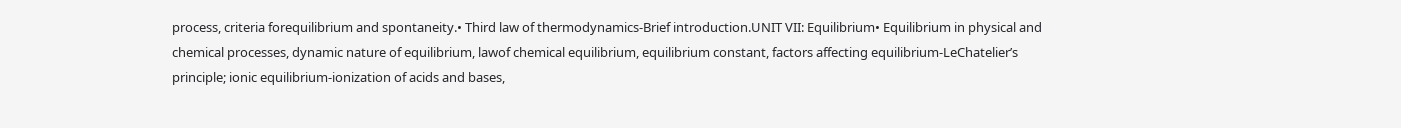process, criteria forequilibrium and spontaneity.• Third law of thermodynamics-Brief introduction.UNIT VII: Equilibrium• Equilibrium in physical and chemical processes, dynamic nature of equilibrium, lawof chemical equilibrium, equilibrium constant, factors affecting equilibrium-LeChatelier’s principle; ionic equilibrium-ionization of acids and bases,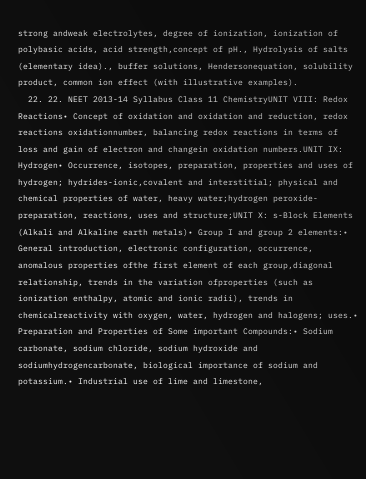strong andweak electrolytes, degree of ionization, ionization of polybasic acids, acid strength,concept of pH., Hydrolysis of salts (elementary idea)., buffer solutions, Hendersonequation, solubility product, common ion effect (with illustrative examples).
  22. 22. NEET 2013-14 Syllabus Class 11 ChemistryUNIT VIII: Redox Reactions• Concept of oxidation and oxidation and reduction, redox reactions oxidationnumber, balancing redox reactions in terms of loss and gain of electron and changein oxidation numbers.UNIT IX: Hydrogen• Occurrence, isotopes, preparation, properties and uses of hydrogen; hydrides-ionic,covalent and interstitial; physical and chemical properties of water, heavy water;hydrogen peroxide-preparation, reactions, uses and structure;UNIT X: s-Block Elements (Alkali and Alkaline earth metals)• Group I and group 2 elements:• General introduction, electronic configuration, occurrence, anomalous properties ofthe first element of each group,diagonal relationship, trends in the variation ofproperties (such as ionization enthalpy, atomic and ionic radii), trends in chemicalreactivity with oxygen, water, hydrogen and halogens; uses.• Preparation and Properties of Some important Compounds:• Sodium carbonate, sodium chloride, sodium hydroxide and sodiumhydrogencarbonate, biological importance of sodium and potassium.• Industrial use of lime and limestone,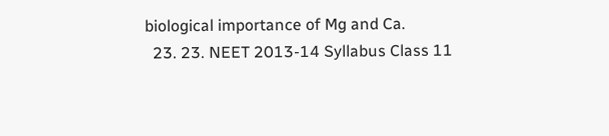biological importance of Mg and Ca.
  23. 23. NEET 2013-14 Syllabus Class 11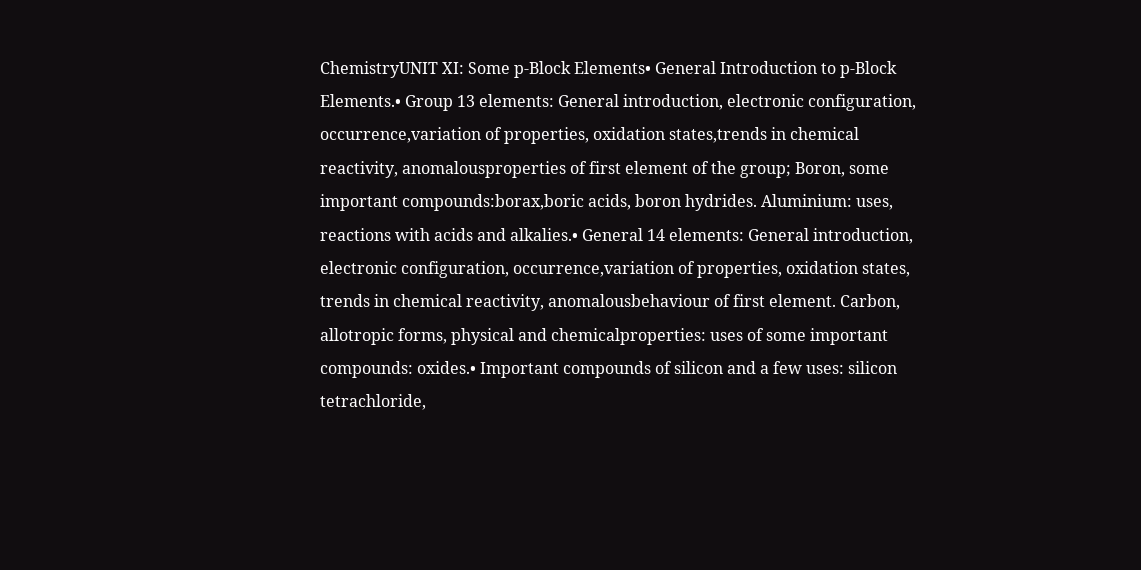ChemistryUNIT XI: Some p-Block Elements• General Introduction to p-Block Elements.• Group 13 elements: General introduction, electronic configuration, occurrence,variation of properties, oxidation states,trends in chemical reactivity, anomalousproperties of first element of the group; Boron, some important compounds:borax,boric acids, boron hydrides. Aluminium: uses, reactions with acids and alkalies.• General 14 elements: General introduction, electronic configuration, occurrence,variation of properties, oxidation states, trends in chemical reactivity, anomalousbehaviour of first element. Carbon, allotropic forms, physical and chemicalproperties: uses of some important compounds: oxides.• Important compounds of silicon and a few uses: silicon tetrachloride,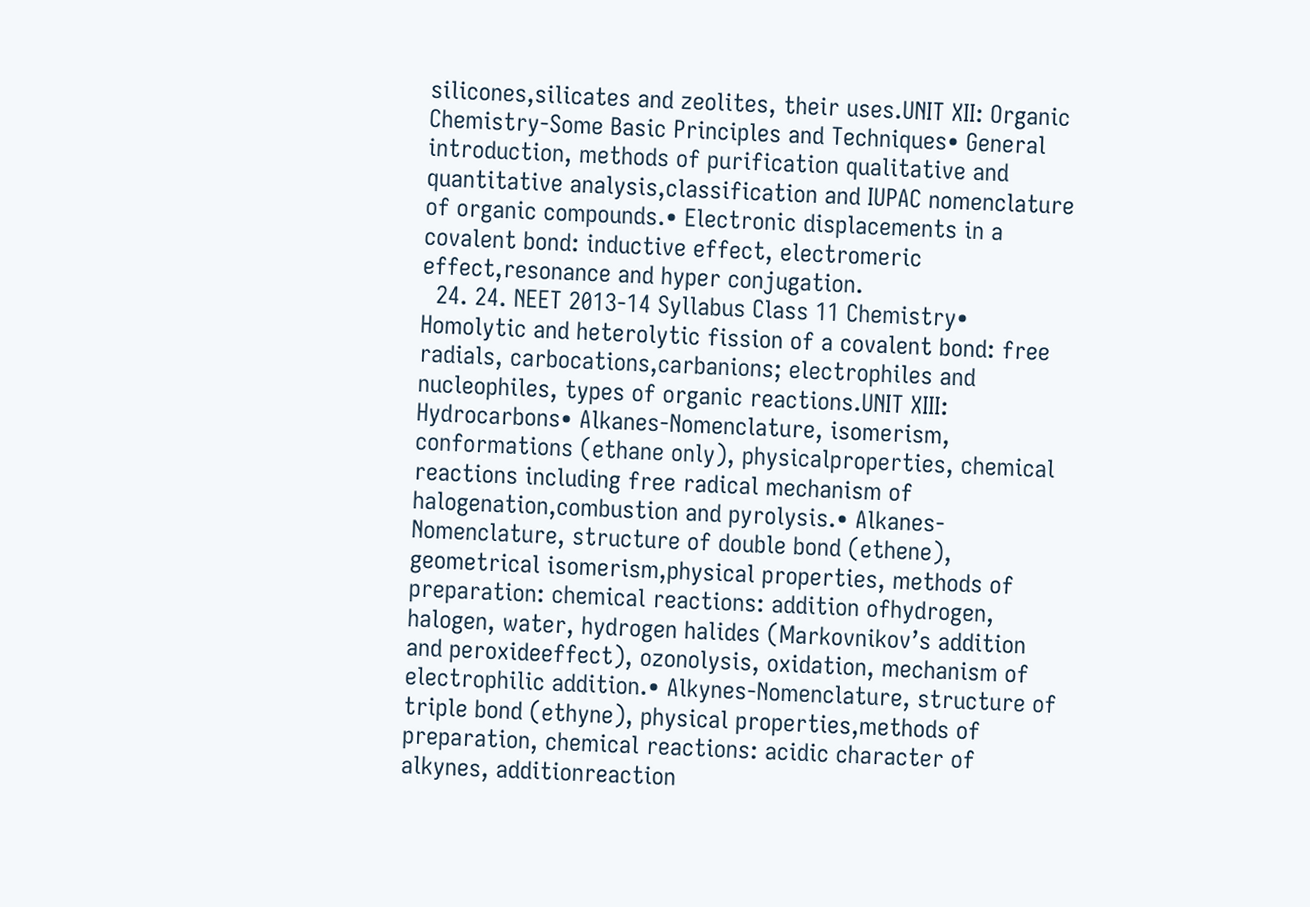silicones,silicates and zeolites, their uses.UNIT XII: Organic Chemistry-Some Basic Principles and Techniques• General introduction, methods of purification qualitative and quantitative analysis,classification and IUPAC nomenclature of organic compounds.• Electronic displacements in a covalent bond: inductive effect, electromeric effect,resonance and hyper conjugation.
  24. 24. NEET 2013-14 Syllabus Class 11 Chemistry• Homolytic and heterolytic fission of a covalent bond: free radials, carbocations,carbanions; electrophiles and nucleophiles, types of organic reactions.UNIT XIII: Hydrocarbons• Alkanes-Nomenclature, isomerism, conformations (ethane only), physicalproperties, chemical reactions including free radical mechanism of halogenation,combustion and pyrolysis.• Alkanes-Nomenclature, structure of double bond (ethene), geometrical isomerism,physical properties, methods of preparation: chemical reactions: addition ofhydrogen, halogen, water, hydrogen halides (Markovnikov’s addition and peroxideeffect), ozonolysis, oxidation, mechanism of electrophilic addition.• Alkynes-Nomenclature, structure of triple bond (ethyne), physical properties,methods of preparation, chemical reactions: acidic character of alkynes, additionreaction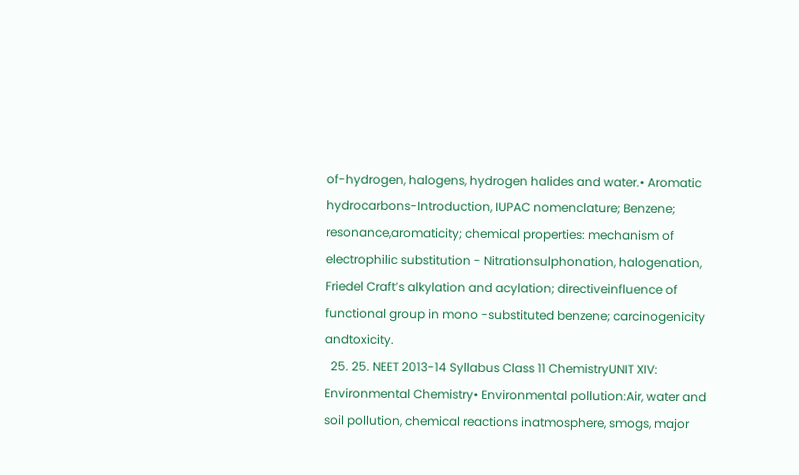of-hydrogen, halogens, hydrogen halides and water.• Aromatic hydrocarbons-Introduction, IUPAC nomenclature; Benzene; resonance,aromaticity; chemical properties: mechanism of electrophilic substitution - Nitrationsulphonation, halogenation, Friedel Craft’s alkylation and acylation; directiveinfluence of functional group in mono -substituted benzene; carcinogenicity andtoxicity.
  25. 25. NEET 2013-14 Syllabus Class 11 ChemistryUNIT XIV: Environmental Chemistry• Environmental pollution:Air, water and soil pollution, chemical reactions inatmosphere, smogs, major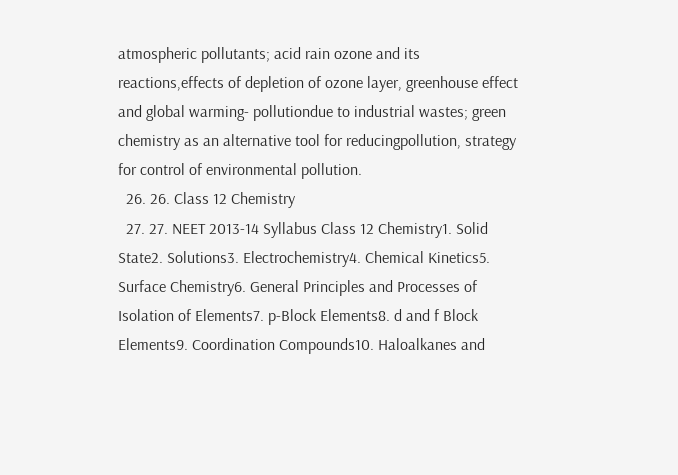atmospheric pollutants; acid rain ozone and its reactions,effects of depletion of ozone layer, greenhouse effect and global warming- pollutiondue to industrial wastes; green chemistry as an alternative tool for reducingpollution, strategy for control of environmental pollution.
  26. 26. Class 12 Chemistry
  27. 27. NEET 2013-14 Syllabus Class 12 Chemistry1. Solid State2. Solutions3. Electrochemistry4. Chemical Kinetics5. Surface Chemistry6. General Principles and Processes of Isolation of Elements7. p-Block Elements8. d and f Block Elements9. Coordination Compounds10. Haloalkanes and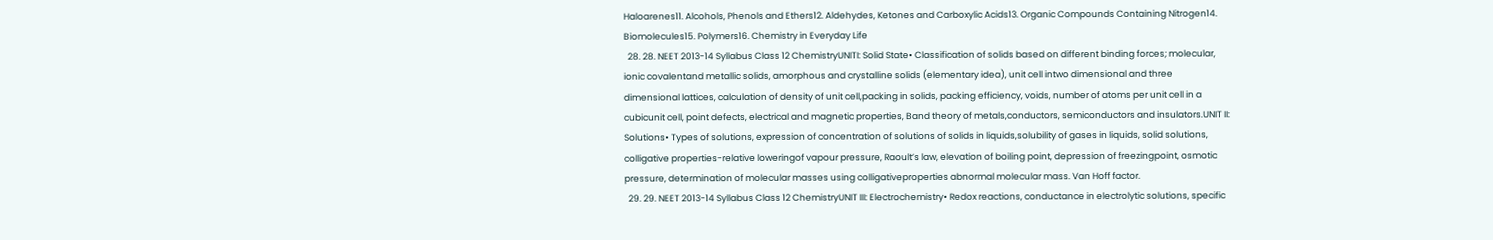Haloarenes11. Alcohols, Phenols and Ethers12. Aldehydes, Ketones and Carboxylic Acids13. Organic Compounds Containing Nitrogen14. Biomolecules15. Polymers16. Chemistry in Everyday Life
  28. 28. NEET 2013-14 Syllabus Class 12 ChemistryUNITI: Solid State• Classification of solids based on different binding forces; molecular, ionic covalentand metallic solids, amorphous and crystalline solids (elementary idea), unit cell intwo dimensional and three dimensional lattices, calculation of density of unit cell,packing in solids, packing efficiency, voids, number of atoms per unit cell in a cubicunit cell, point defects, electrical and magnetic properties, Band theory of metals,conductors, semiconductors and insulators.UNIT II: Solutions• Types of solutions, expression of concentration of solutions of solids in liquids,solubility of gases in liquids, solid solutions, colligative properties-relative loweringof vapour pressure, Raoult’s law, elevation of boiling point, depression of freezingpoint, osmotic pressure, determination of molecular masses using colligativeproperties abnormal molecular mass. Van Hoff factor.
  29. 29. NEET 2013-14 Syllabus Class 12 ChemistryUNIT III: Electrochemistry• Redox reactions, conductance in electrolytic solutions, specific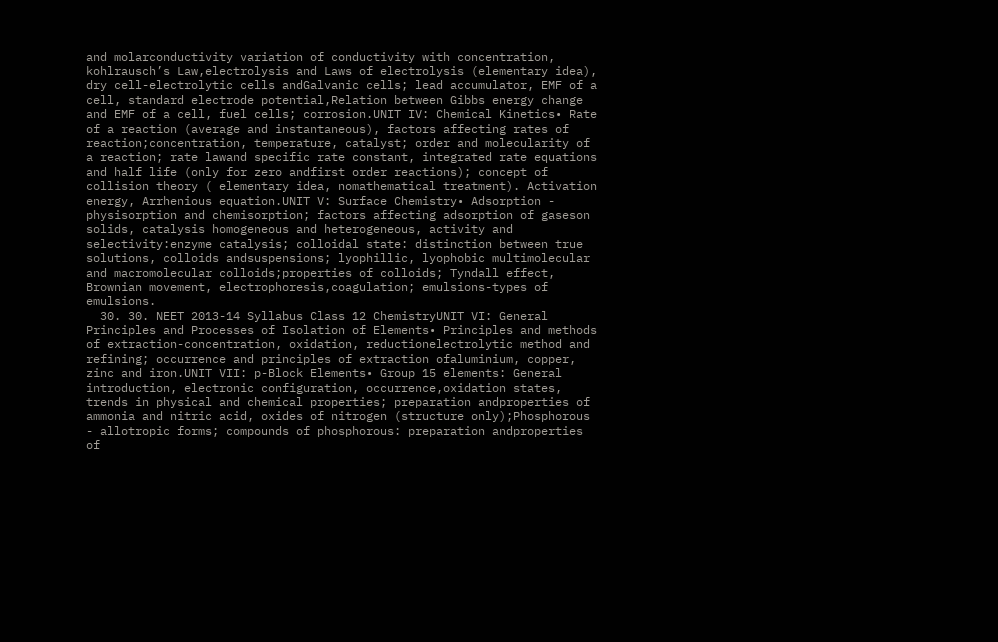and molarconductivity variation of conductivity with concentration, kohlrausch’s Law,electrolysis and Laws of electrolysis (elementary idea), dry cell-electrolytic cells andGalvanic cells; lead accumulator, EMF of a cell, standard electrode potential,Relation between Gibbs energy change and EMF of a cell, fuel cells; corrosion.UNIT IV: Chemical Kinetics• Rate of a reaction (average and instantaneous), factors affecting rates of reaction;concentration, temperature, catalyst; order and molecularity of a reaction; rate lawand specific rate constant, integrated rate equations and half life (only for zero andfirst order reactions); concept of collision theory ( elementary idea, nomathematical treatment). Activation energy, Arrhenious equation.UNIT V: Surface Chemistry• Adsorption - physisorption and chemisorption; factors affecting adsorption of gaseson solids, catalysis homogeneous and heterogeneous, activity and selectivity:enzyme catalysis; colloidal state: distinction between true solutions, colloids andsuspensions; lyophillic, lyophobic multimolecular and macromolecular colloids;properties of colloids; Tyndall effect, Brownian movement, electrophoresis,coagulation; emulsions-types of emulsions.
  30. 30. NEET 2013-14 Syllabus Class 12 ChemistryUNIT VI: General Principles and Processes of Isolation of Elements• Principles and methods of extraction-concentration, oxidation, reductionelectrolytic method and refining; occurrence and principles of extraction ofaluminium, copper, zinc and iron.UNIT VII: p-Block Elements• Group 15 elements: General introduction, electronic configuration, occurrence,oxidation states, trends in physical and chemical properties; preparation andproperties of ammonia and nitric acid, oxides of nitrogen (structure only);Phosphorous - allotropic forms; compounds of phosphorous: preparation andproperties of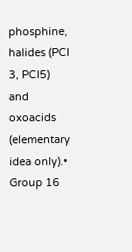phosphine, halides (PCI 3, PCI5) and oxoacids (elementary idea only).• Group 16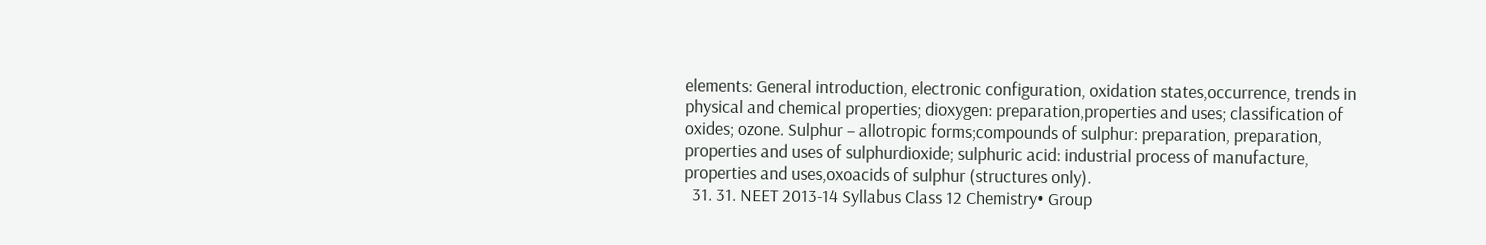elements: General introduction, electronic configuration, oxidation states,occurrence, trends in physical and chemical properties; dioxygen: preparation,properties and uses; classification of oxides; ozone. Sulphur – allotropic forms;compounds of sulphur: preparation, preparation, properties and uses of sulphurdioxide; sulphuric acid: industrial process of manufacture, properties and uses,oxoacids of sulphur (structures only).
  31. 31. NEET 2013-14 Syllabus Class 12 Chemistry• Group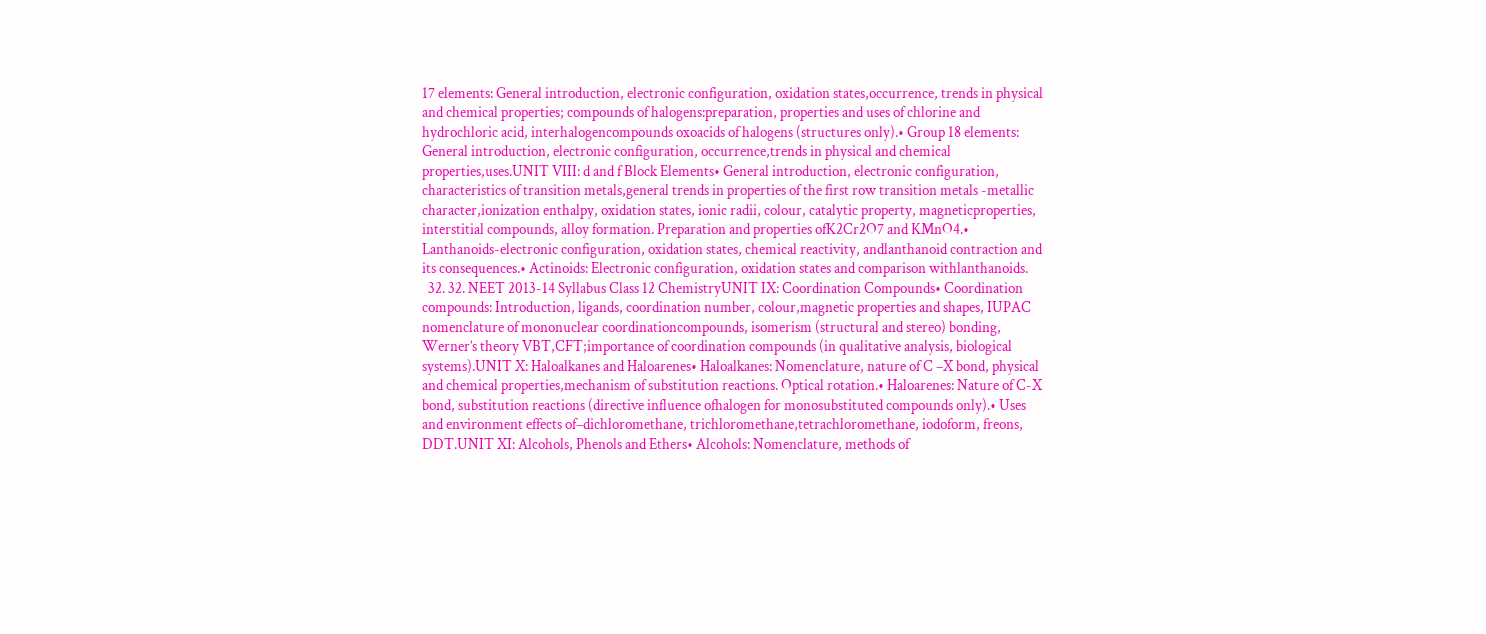17 elements: General introduction, electronic configuration, oxidation states,occurrence, trends in physical and chemical properties; compounds of halogens:preparation, properties and uses of chlorine and hydrochloric acid, interhalogencompounds oxoacids of halogens (structures only).• Group 18 elements: General introduction, electronic configuration, occurrence,trends in physical and chemical properties,uses.UNIT VIII: d and f Block Elements• General introduction, electronic configuration, characteristics of transition metals,general trends in properties of the first row transition metals -metallic character,ionization enthalpy, oxidation states, ionic radii, colour, catalytic property, magneticproperties, interstitial compounds, alloy formation. Preparation and properties ofK2Cr2O7 and KMnO4.• Lanthanoids-electronic configuration, oxidation states, chemical reactivity, andlanthanoid contraction and its consequences.• Actinoids: Electronic configuration, oxidation states and comparison withlanthanoids.
  32. 32. NEET 2013-14 Syllabus Class 12 ChemistryUNIT IX: Coordination Compounds• Coordination compounds: Introduction, ligands, coordination number, colour,magnetic properties and shapes, IUPAC nomenclature of mononuclear coordinationcompounds, isomerism (structural and stereo) bonding, Werner’s theory VBT,CFT;importance of coordination compounds (in qualitative analysis, biological systems).UNIT X: Haloalkanes and Haloarenes• Haloalkanes: Nomenclature, nature of C –X bond, physical and chemical properties,mechanism of substitution reactions. Optical rotation.• Haloarenes: Nature of C-X bond, substitution reactions (directive influence ofhalogen for monosubstituted compounds only).• Uses and environment effects of–dichloromethane, trichloromethane,tetrachloromethane, iodoform, freons, DDT.UNIT XI: Alcohols, Phenols and Ethers• Alcohols: Nomenclature, methods of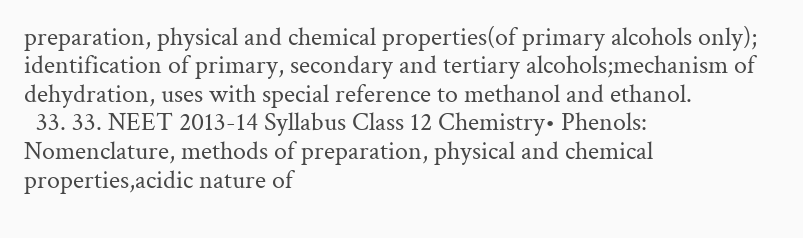preparation, physical and chemical properties(of primary alcohols only); identification of primary, secondary and tertiary alcohols;mechanism of dehydration, uses with special reference to methanol and ethanol.
  33. 33. NEET 2013-14 Syllabus Class 12 Chemistry• Phenols: Nomenclature, methods of preparation, physical and chemical properties,acidic nature of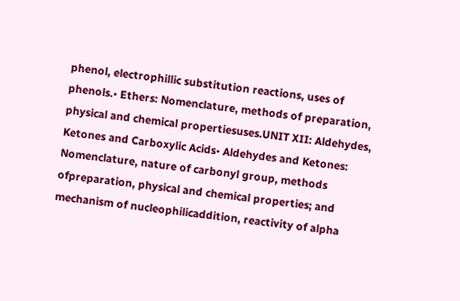phenol, electrophillic substitution reactions, uses of phenols.• Ethers: Nomenclature, methods of preparation, physical and chemical propertiesuses.UNIT XII: Aldehydes, Ketones and Carboxylic Acids• Aldehydes and Ketones: Nomenclature, nature of carbonyl group, methods ofpreparation, physical and chemical properties; and mechanism of nucleophilicaddition, reactivity of alpha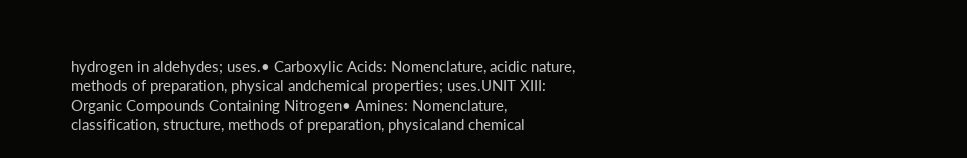hydrogen in aldehydes; uses.• Carboxylic Acids: Nomenclature, acidic nature, methods of preparation, physical andchemical properties; uses.UNIT XIII: Organic Compounds Containing Nitrogen• Amines: Nomenclature, classification, structure, methods of preparation, physicaland chemical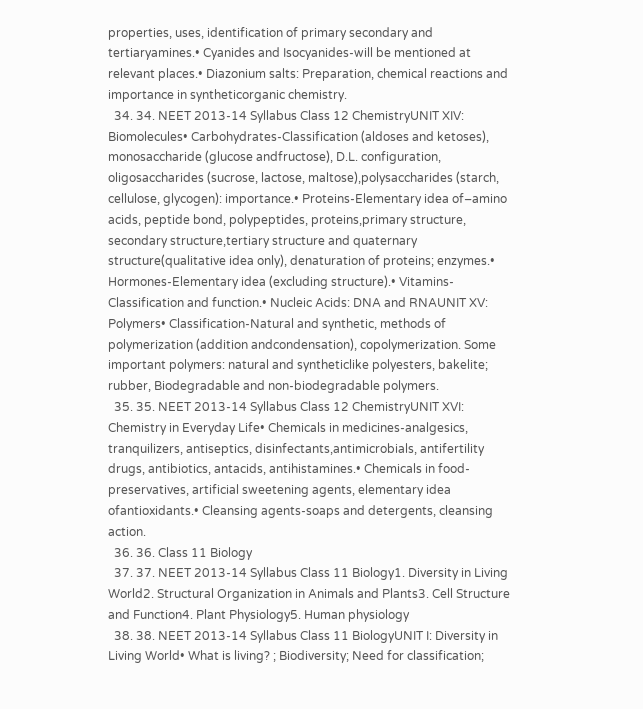properties, uses, identification of primary secondary and tertiaryamines.• Cyanides and Isocyanides-will be mentioned at relevant places.• Diazonium salts: Preparation, chemical reactions and importance in syntheticorganic chemistry.
  34. 34. NEET 2013-14 Syllabus Class 12 ChemistryUNIT XIV: Biomolecules• Carbohydrates-Classification (aldoses and ketoses), monosaccharide (glucose andfructose), D.L. configuration, oligosaccharides (sucrose, lactose, maltose),polysaccharides (starch, cellulose, glycogen): importance.• Proteins-Elementary idea of–amino acids, peptide bond, polypeptides, proteins,primary structure, secondary structure,tertiary structure and quaternary structure(qualitative idea only), denaturation of proteins; enzymes.• Hormones-Elementary idea (excluding structure).• Vitamins-Classification and function.• Nucleic Acids: DNA and RNAUNIT XV: Polymers• Classification-Natural and synthetic, methods of polymerization (addition andcondensation), copolymerization. Some important polymers: natural and syntheticlike polyesters, bakelite; rubber, Biodegradable and non-biodegradable polymers.
  35. 35. NEET 2013-14 Syllabus Class 12 ChemistryUNIT XVI: Chemistry in Everyday Life• Chemicals in medicines-analgesics, tranquilizers, antiseptics, disinfectants,antimicrobials, antifertility drugs, antibiotics, antacids, antihistamines.• Chemicals in food-preservatives, artificial sweetening agents, elementary idea ofantioxidants.• Cleansing agents-soaps and detergents, cleansing action.
  36. 36. Class 11 Biology
  37. 37. NEET 2013-14 Syllabus Class 11 Biology1. Diversity in Living World2. Structural Organization in Animals and Plants3. Cell Structure and Function4. Plant Physiology5. Human physiology
  38. 38. NEET 2013-14 Syllabus Class 11 BiologyUNIT I: Diversity in Living World• What is living? ; Biodiversity; Need for classification;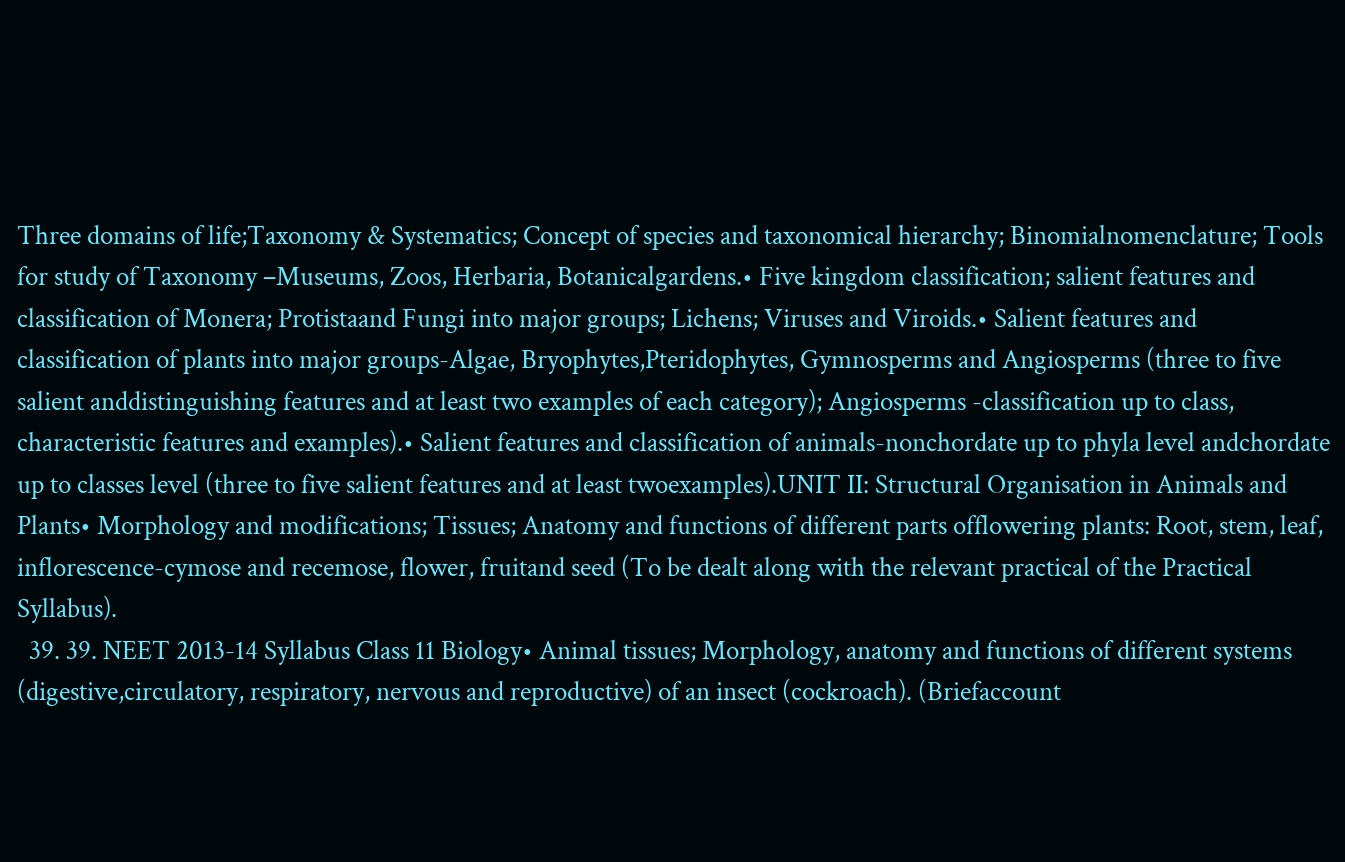Three domains of life;Taxonomy & Systematics; Concept of species and taxonomical hierarchy; Binomialnomenclature; Tools for study of Taxonomy –Museums, Zoos, Herbaria, Botanicalgardens.• Five kingdom classification; salient features and classification of Monera; Protistaand Fungi into major groups; Lichens; Viruses and Viroids.• Salient features and classification of plants into major groups-Algae, Bryophytes,Pteridophytes, Gymnosperms and Angiosperms (three to five salient anddistinguishing features and at least two examples of each category); Angiosperms -classification up to class, characteristic features and examples).• Salient features and classification of animals-nonchordate up to phyla level andchordate up to classes level (three to five salient features and at least twoexamples).UNIT II: Structural Organisation in Animals and Plants• Morphology and modifications; Tissues; Anatomy and functions of different parts offlowering plants: Root, stem, leaf, inflorescence-cymose and recemose, flower, fruitand seed (To be dealt along with the relevant practical of the Practical Syllabus).
  39. 39. NEET 2013-14 Syllabus Class 11 Biology• Animal tissues; Morphology, anatomy and functions of different systems (digestive,circulatory, respiratory, nervous and reproductive) of an insect (cockroach). (Briefaccount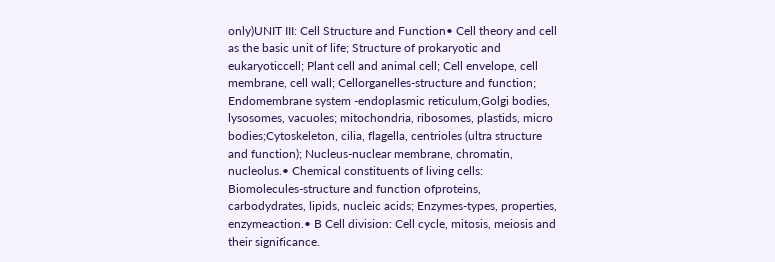only)UNIT III: Cell Structure and Function• Cell theory and cell as the basic unit of life; Structure of prokaryotic and eukaryoticcell; Plant cell and animal cell; Cell envelope, cell membrane, cell wall; Cellorganelles-structure and function; Endomembrane system -endoplasmic reticulum,Golgi bodies, lysosomes, vacuoles; mitochondria, ribosomes, plastids, micro bodies;Cytoskeleton, cilia, flagella, centrioles (ultra structure and function); Nucleus-nuclear membrane, chromatin, nucleolus.• Chemical constituents of living cells: Biomolecules-structure and function ofproteins, carbodydrates, lipids, nucleic acids; Enzymes-types, properties, enzymeaction.• B Cell division: Cell cycle, mitosis, meiosis and their significance.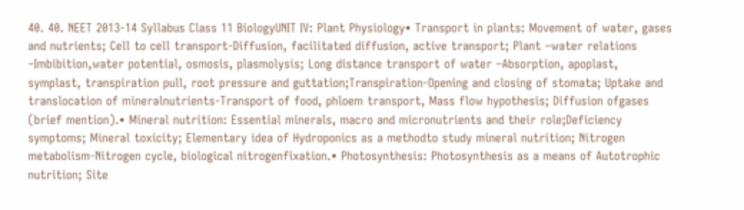40. 40. NEET 2013-14 Syllabus Class 11 BiologyUNIT IV: Plant Physiology• Transport in plants: Movement of water, gases and nutrients; Cell to cell transport-Diffusion, facilitated diffusion, active transport; Plant –water relations –Imbibition,water potential, osmosis, plasmolysis; Long distance transport of water –Absorption, apoplast, symplast, transpiration pull, root pressure and guttation;Transpiration-Opening and closing of stomata; Uptake and translocation of mineralnutrients-Transport of food, phloem transport, Mass flow hypothesis; Diffusion ofgases (brief mention).• Mineral nutrition: Essential minerals, macro and micronutrients and their role;Deficiency symptoms; Mineral toxicity; Elementary idea of Hydroponics as a methodto study mineral nutrition; Nitrogen metabolism-Nitrogen cycle, biological nitrogenfixation.• Photosynthesis: Photosynthesis as a means of Autotrophic nutrition; Site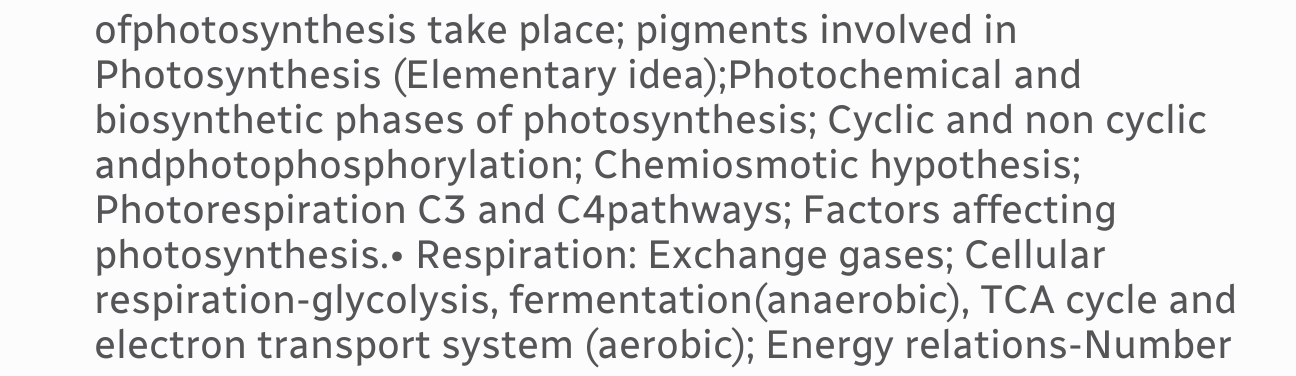ofphotosynthesis take place; pigments involved in Photosynthesis (Elementary idea);Photochemical and biosynthetic phases of photosynthesis; Cyclic and non cyclic andphotophosphorylation; Chemiosmotic hypothesis; Photorespiration C3 and C4pathways; Factors affecting photosynthesis.• Respiration: Exchange gases; Cellular respiration-glycolysis, fermentation(anaerobic), TCA cycle and electron transport system (aerobic); Energy relations-Number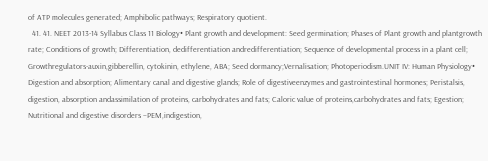of ATP molecules generated; Amphibolic pathways; Respiratory quotient.
  41. 41. NEET 2013-14 Syllabus Class 11 Biology• Plant growth and development: Seed germination; Phases of Plant growth and plantgrowth rate; Conditions of growth; Differentiation, dedifferentiation andredifferentiation; Sequence of developmental process in a plant cell; Growthregulators-auxin,gibberellin, cytokinin, ethylene, ABA; Seed dormancy;Vernalisation; Photoperiodism.UNIT IV: Human Physiology• Digestion and absorption; Alimentary canal and digestive glands; Role of digestiveenzymes and gastrointestinal hormones; Peristalsis, digestion, absorption andassimilation of proteins, carbohydrates and fats; Caloric value of proteins,carbohydrates and fats; Egestion; Nutritional and digestive disorders –PEM,indigestion,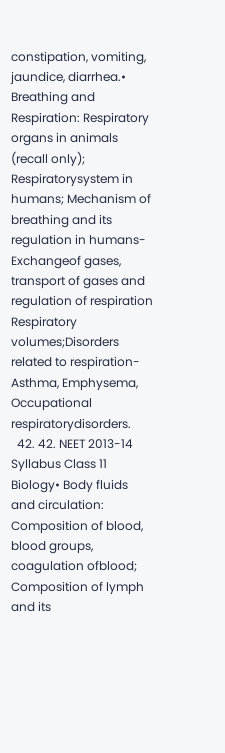constipation, vomiting, jaundice, diarrhea.• Breathing and Respiration: Respiratory organs in animals (recall only); Respiratorysystem in humans; Mechanism of breathing and its regulation in humans-Exchangeof gases, transport of gases and regulation of respiration Respiratory volumes;Disorders related to respiration-Asthma, Emphysema, Occupational respiratorydisorders.
  42. 42. NEET 2013-14 Syllabus Class 11 Biology• Body fluids and circulation: Composition of blood, blood groups, coagulation ofblood; Composition of lymph and its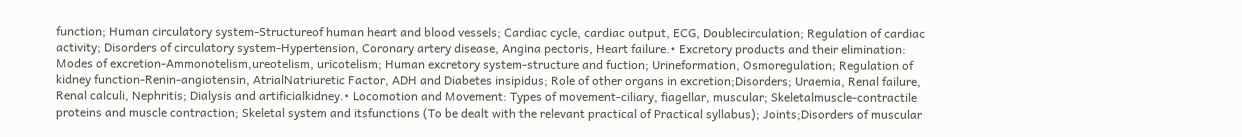function; Human circulatory system-Structureof human heart and blood vessels; Cardiac cycle, cardiac output, ECG, Doublecirculation; Regulation of cardiac activity; Disorders of circulatory system-Hypertension, Coronary artery disease, Angina pectoris, Heart failure.• Excretory products and their elimination: Modes of excretion-Ammonotelism,ureotelism, uricotelism; Human excretory system-structure and fuction; Urineformation, Osmoregulation; Regulation of kidney function-Renin-angiotensin, AtrialNatriuretic Factor, ADH and Diabetes insipidus; Role of other organs in excretion;Disorders; Uraemia, Renal failure, Renal calculi, Nephritis; Dialysis and artificialkidney.• Locomotion and Movement: Types of movement-ciliary, fiagellar, muscular; Skeletalmuscle-contractile proteins and muscle contraction; Skeletal system and itsfunctions (To be dealt with the relevant practical of Practical syllabus); Joints;Disorders of muscular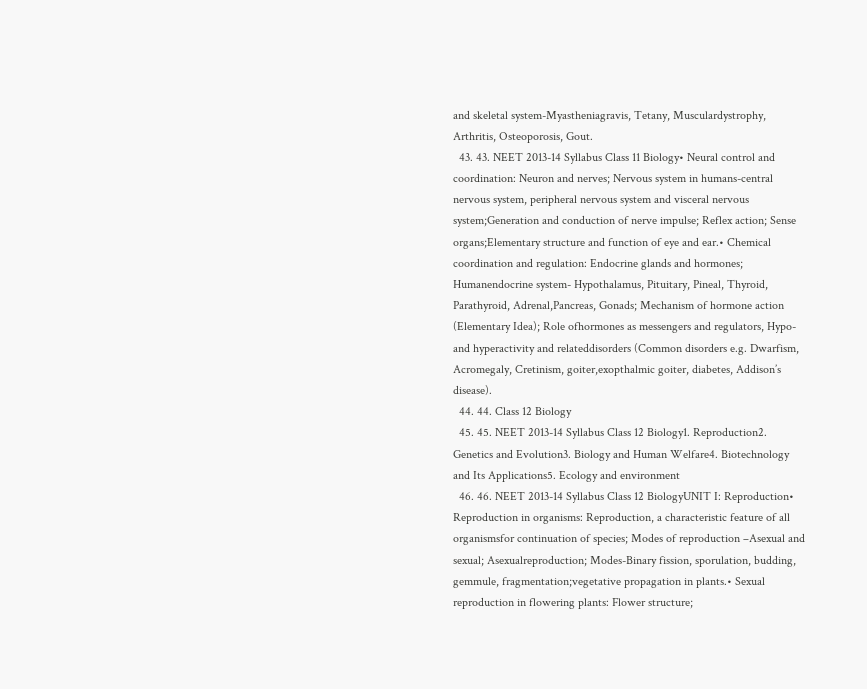and skeletal system-Myastheniagravis, Tetany, Musculardystrophy, Arthritis, Osteoporosis, Gout.
  43. 43. NEET 2013-14 Syllabus Class 11 Biology• Neural control and coordination: Neuron and nerves; Nervous system in humans-central nervous system, peripheral nervous system and visceral nervous system;Generation and conduction of nerve impulse; Reflex action; Sense organs;Elementary structure and function of eye and ear.• Chemical coordination and regulation: Endocrine glands and hormones; Humanendocrine system- Hypothalamus, Pituitary, Pineal, Thyroid, Parathyroid, Adrenal,Pancreas, Gonads; Mechanism of hormone action (Elementary Idea); Role ofhormones as messengers and regulators, Hypo-and hyperactivity and relateddisorders (Common disorders e.g. Dwarfism, Acromegaly, Cretinism, goiter,exopthalmic goiter, diabetes, Addison’s disease).
  44. 44. Class 12 Biology
  45. 45. NEET 2013-14 Syllabus Class 12 Biology1. Reproduction2. Genetics and Evolution3. Biology and Human Welfare4. Biotechnology and Its Applications5. Ecology and environment
  46. 46. NEET 2013-14 Syllabus Class 12 BiologyUNIT I: Reproduction• Reproduction in organisms: Reproduction, a characteristic feature of all organismsfor continuation of species; Modes of reproduction –Asexual and sexual; Asexualreproduction; Modes-Binary fission, sporulation, budding, gemmule, fragmentation;vegetative propagation in plants.• Sexual reproduction in flowering plants: Flower structure;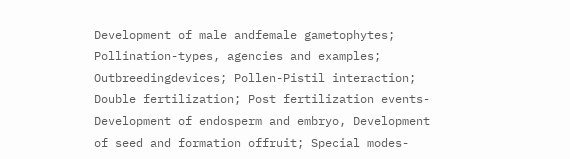Development of male andfemale gametophytes; Pollination-types, agencies and examples; Outbreedingdevices; Pollen-Pistil interaction; Double fertilization; Post fertilization events-Development of endosperm and embryo, Development of seed and formation offruit; Special modes-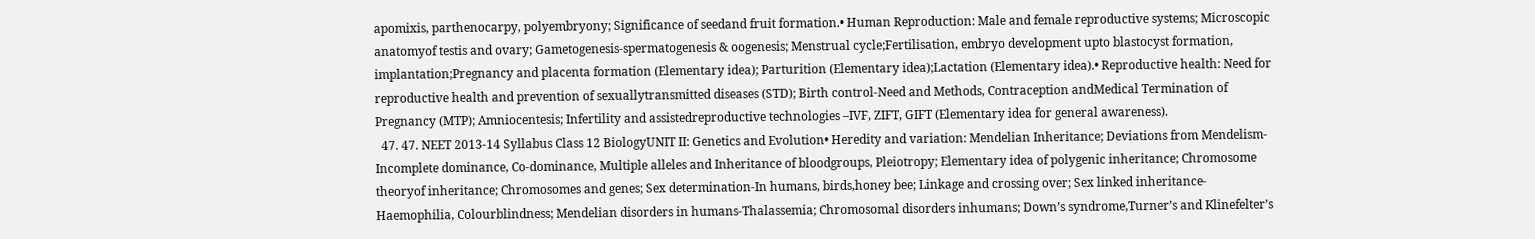apomixis, parthenocarpy, polyembryony; Significance of seedand fruit formation.• Human Reproduction: Male and female reproductive systems; Microscopic anatomyof testis and ovary; Gametogenesis-spermatogenesis & oogenesis; Menstrual cycle;Fertilisation, embryo development upto blastocyst formation, implantation;Pregnancy and placenta formation (Elementary idea); Parturition (Elementary idea);Lactation (Elementary idea).• Reproductive health: Need for reproductive health and prevention of sexuallytransmitted diseases (STD); Birth control-Need and Methods, Contraception andMedical Termination of Pregnancy (MTP); Amniocentesis; Infertility and assistedreproductive technologies –IVF, ZIFT, GIFT (Elementary idea for general awareness).
  47. 47. NEET 2013-14 Syllabus Class 12 BiologyUNIT II: Genetics and Evolution• Heredity and variation: Mendelian Inheritance; Deviations from Mendelism-Incomplete dominance, Co-dominance, Multiple alleles and Inheritance of bloodgroups, Pleiotropy; Elementary idea of polygenic inheritance; Chromosome theoryof inheritance; Chromosomes and genes; Sex determination-In humans, birds,honey bee; Linkage and crossing over; Sex linked inheritance-Haemophilia, Colourblindness; Mendelian disorders in humans-Thalassemia; Chromosomal disorders inhumans; Down’s syndrome,Turner’s and Klinefelter’s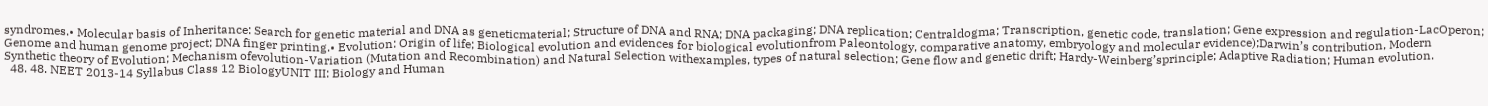syndromes.• Molecular basis of Inheritance: Search for genetic material and DNA as geneticmaterial; Structure of DNA and RNA; DNA packaging; DNA replication; Centraldogma; Transcription, genetic code, translation; Gene expression and regulation-LacOperon; Genome and human genome project; DNA finger printing.• Evolution: Origin of life; Biological evolution and evidences for biological evolutionfrom Paleontology, comparative anatomy, embryology and molecular evidence);Darwin’s contribution, Modern Synthetic theory of Evolution; Mechanism ofevolution-Variation (Mutation and Recombination) and Natural Selection withexamples, types of natural selection; Gene flow and genetic drift; Hardy-Weinberg’sprinciple; Adaptive Radiation; Human evolution.
  48. 48. NEET 2013-14 Syllabus Class 12 BiologyUNIT III: Biology and Human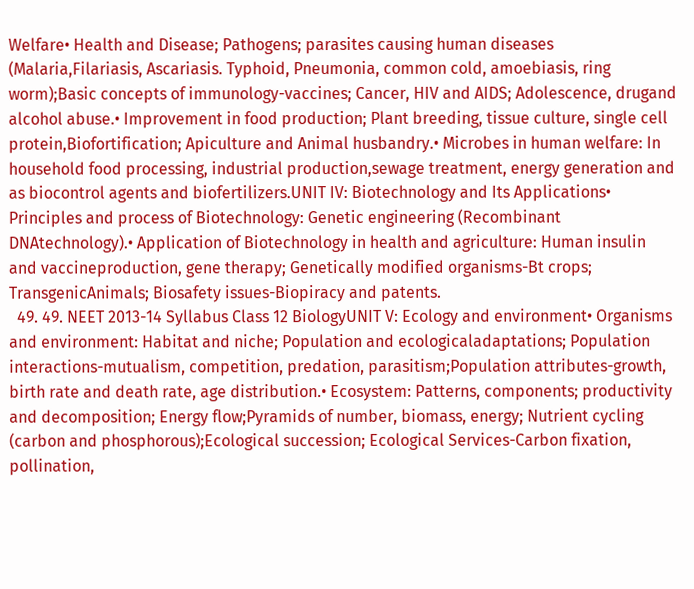Welfare• Health and Disease; Pathogens; parasites causing human diseases (Malaria,Filariasis, Ascariasis. Typhoid, Pneumonia, common cold, amoebiasis, ring worm);Basic concepts of immunology-vaccines; Cancer, HIV and AIDS; Adolescence, drugand alcohol abuse.• Improvement in food production; Plant breeding, tissue culture, single cell protein,Biofortification; Apiculture and Animal husbandry.• Microbes in human welfare: In household food processing, industrial production,sewage treatment, energy generation and as biocontrol agents and biofertilizers.UNIT IV: Biotechnology and Its Applications• Principles and process of Biotechnology: Genetic engineering (Recombinant DNAtechnology).• Application of Biotechnology in health and agriculture: Human insulin and vaccineproduction, gene therapy; Genetically modified organisms-Bt crops; TransgenicAnimals; Biosafety issues-Biopiracy and patents.
  49. 49. NEET 2013-14 Syllabus Class 12 BiologyUNIT V: Ecology and environment• Organisms and environment: Habitat and niche; Population and ecologicaladaptations; Population interactions-mutualism, competition, predation, parasitism;Population attributes-growth, birth rate and death rate, age distribution.• Ecosystem: Patterns, components; productivity and decomposition; Energy flow;Pyramids of number, biomass, energy; Nutrient cycling (carbon and phosphorous);Ecological succession; Ecological Services-Carbon fixation, pollination,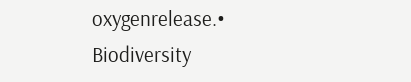oxygenrelease.• Biodiversity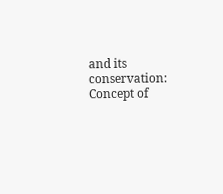and its conservation: Concept of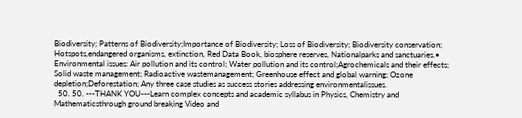Biodiversity; Patterns of Biodiversity;Importance of Biodiversity; Loss of Biodiversity; Biodiversity conservation; Hotspots,endangered organisms, extinction, Red Data Book, biosphere reserves, Nationalparks and sanctuaries.• Environmental issues: Air pollution and its control; Water pollution and its control;Agrochemicals and their effects; Solid waste management; Radioactive wastemanagement; Greenhouse effect and global warning; Ozone depletion;Deforestation; Any three case studies as success stories addressing environmentalissues.
  50. 50. ---THANK YOU---Learn complex concepts and academic syllabus in Physics, Chemistry and Mathematicsthrough ground breaking Video and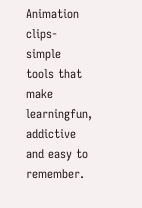Animation clips- simple tools that make learningfun, addictive and easy to remember.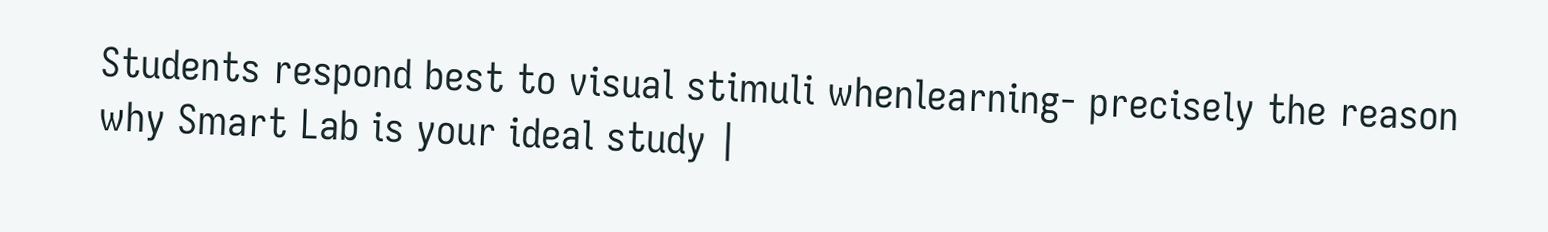Students respond best to visual stimuli whenlearning- precisely the reason why Smart Lab is your ideal study |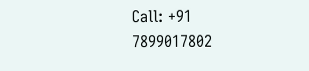Call: +91 7899017802